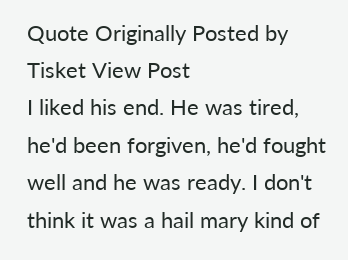Quote Originally Posted by Tisket View Post
I liked his end. He was tired, he'd been forgiven, he'd fought well and he was ready. I don't think it was a hail mary kind of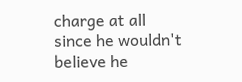charge at all since he wouldn't believe he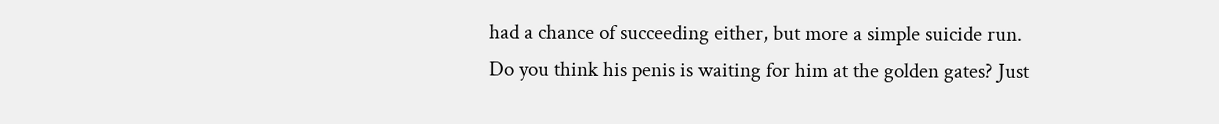had a chance of succeeding either, but more a simple suicide run.
Do you think his penis is waiting for him at the golden gates? Just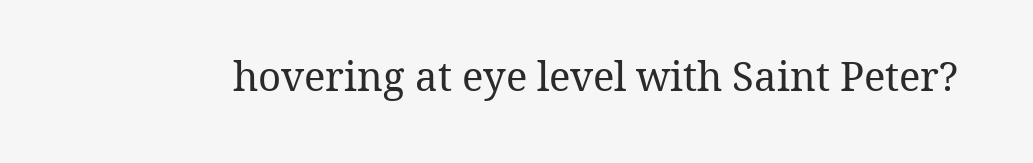hovering at eye level with Saint Peter?